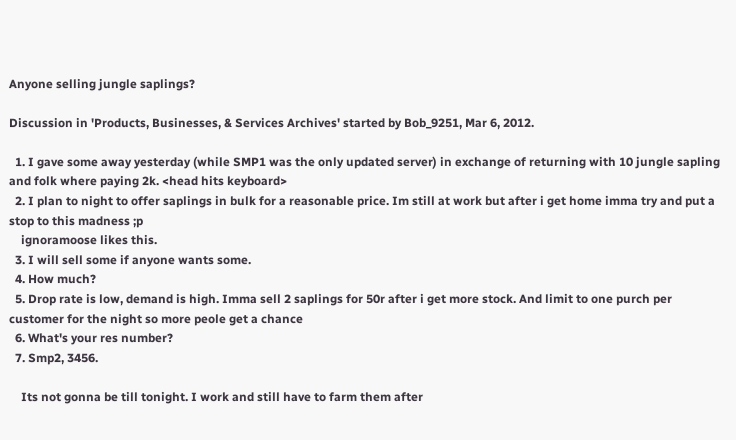Anyone selling jungle saplings?

Discussion in 'Products, Businesses, & Services Archives' started by Bob_9251, Mar 6, 2012.

  1. I gave some away yesterday (while SMP1 was the only updated server) in exchange of returning with 10 jungle sapling and folk where paying 2k. <head hits keyboard>
  2. I plan to night to offer saplings in bulk for a reasonable price. Im still at work but after i get home imma try and put a stop to this madness ;p
    ignoramoose likes this.
  3. I will sell some if anyone wants some.
  4. How much?
  5. Drop rate is low, demand is high. Imma sell 2 saplings for 50r after i get more stock. And limit to one purch per customer for the night so more peole get a chance
  6. What's your res number?
  7. Smp2, 3456.

    Its not gonna be till tonight. I work and still have to farm them after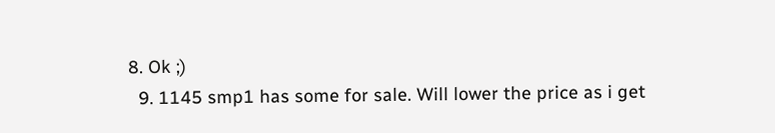8. Ok ;)
  9. 1145 smp1 has some for sale. Will lower the price as i get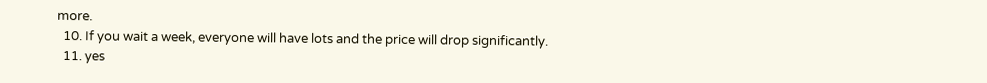more.
  10. If you wait a week, everyone will have lots and the price will drop significantly.
  11. yes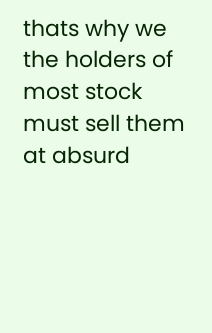thats why we the holders of most stock must sell them at absurd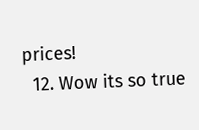prices!
  12. Wow its so true